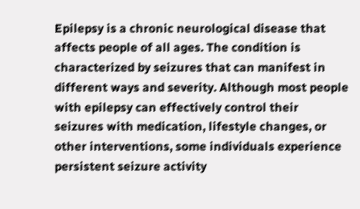Epilepsy is a chronic neurological disease that affects people of all ages. The condition is characterized by seizures that can manifest in different ways and severity. Although most people with epilepsy can effectively control their seizures with medication, lifestyle changes, or other interventions, some individuals experience persistent seizure activity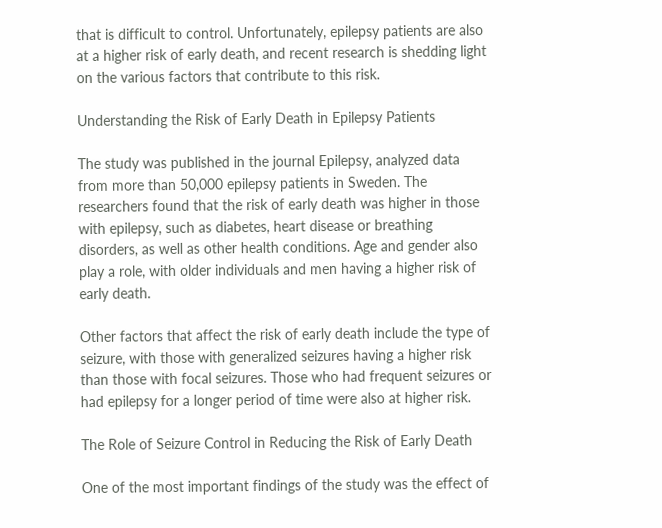that is difficult to control. Unfortunately, epilepsy patients are also at a higher risk of early death, and recent research is shedding light on the various factors that contribute to this risk.

Understanding the Risk of Early Death in Epilepsy Patients

The study was published in the journal Epilepsy, analyzed data from more than 50,000 epilepsy patients in Sweden. The researchers found that the risk of early death was higher in those with epilepsy, such as diabetes, heart disease or breathing disorders, as well as other health conditions. Age and gender also play a role, with older individuals and men having a higher risk of early death.

Other factors that affect the risk of early death include the type of seizure, with those with generalized seizures having a higher risk than those with focal seizures. Those who had frequent seizures or had epilepsy for a longer period of time were also at higher risk.

The Role of Seizure Control in Reducing the Risk of Early Death

One of the most important findings of the study was the effect of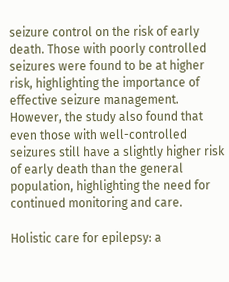seizure control on the risk of early death. Those with poorly controlled seizures were found to be at higher risk, highlighting the importance of effective seizure management. However, the study also found that even those with well-controlled seizures still have a slightly higher risk of early death than the general population, highlighting the need for continued monitoring and care.

Holistic care for epilepsy: a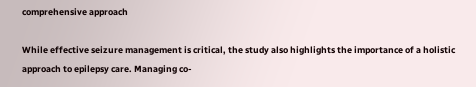comprehensive approach

While effective seizure management is critical, the study also highlights the importance of a holistic approach to epilepsy care. Managing co-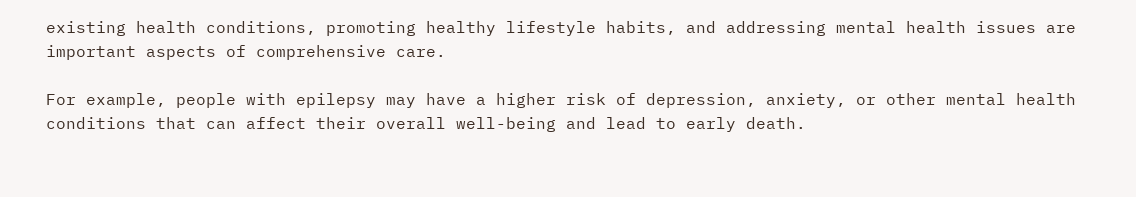existing health conditions, promoting healthy lifestyle habits, and addressing mental health issues are important aspects of comprehensive care.

For example, people with epilepsy may have a higher risk of depression, anxiety, or other mental health conditions that can affect their overall well-being and lead to early death.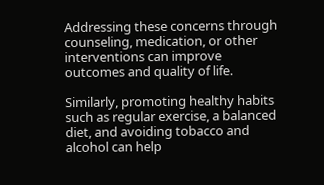Addressing these concerns through counseling, medication, or other interventions can improve outcomes and quality of life.

Similarly, promoting healthy habits such as regular exercise, a balanced diet, and avoiding tobacco and alcohol can help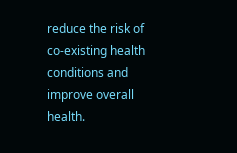reduce the risk of co-existing health conditions and improve overall health.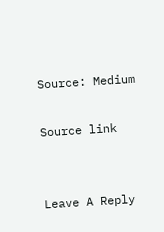Source: Medium

Source link


Leave A Reply